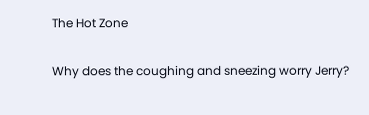The Hot Zone

Why does the coughing and sneezing worry Jerry?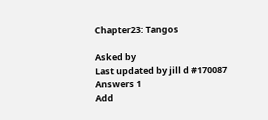Chapter23: Tangos

Asked by
Last updated by jill d #170087
Answers 1
Add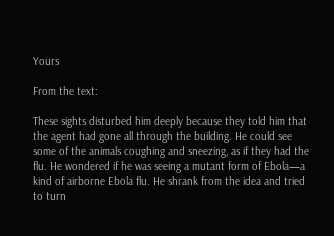Yours

From the text:

These sights disturbed him deeply because they told him that the agent had gone all through the building. He could see some of the animals coughing and sneezing, as if they had the flu. He wondered if he was seeing a mutant form of Ebola—a kind of airborne Ebola flu. He shrank from the idea and tried to turn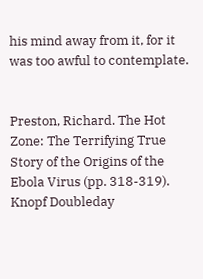his mind away from it, for it was too awful to contemplate.


Preston, Richard. The Hot Zone: The Terrifying True Story of the Origins of the Ebola Virus (pp. 318-319). Knopf Doubleday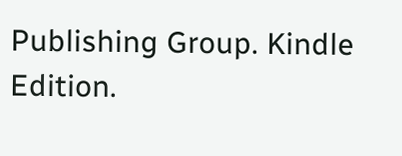Publishing Group. Kindle Edition.